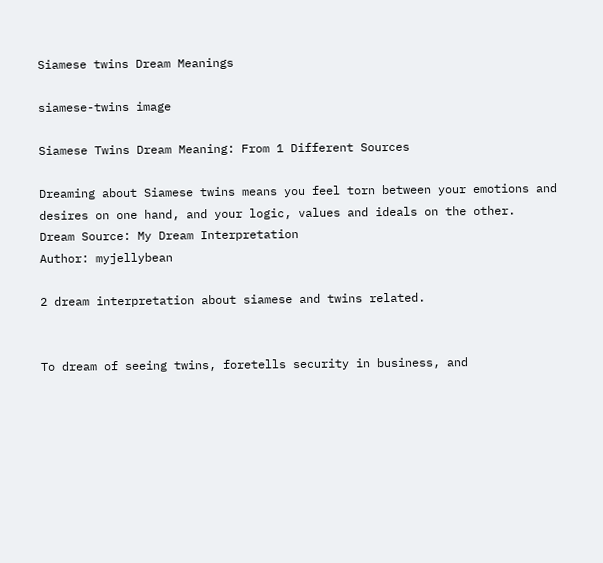Siamese twins Dream Meanings

siamese-twins image

Siamese Twins Dream Meaning: From 1 Different Sources

Dreaming about Siamese twins means you feel torn between your emotions and desires on one hand, and your logic, values and ideals on the other.
Dream Source: My Dream Interpretation
Author: myjellybean

2 dream interpretation about siamese and twins related.


To dream of seeing twins, foretells security in business, and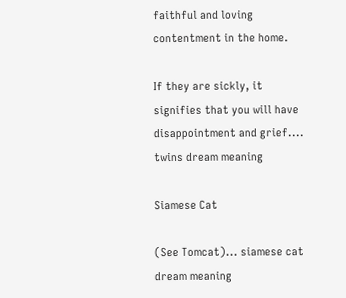faithful and loving contentment in the home.

If they are sickly, it signifies that you will have disappointment and grief.... twins dream meaning

Siamese Cat

(See Tomcat)... siamese cat dream meaning